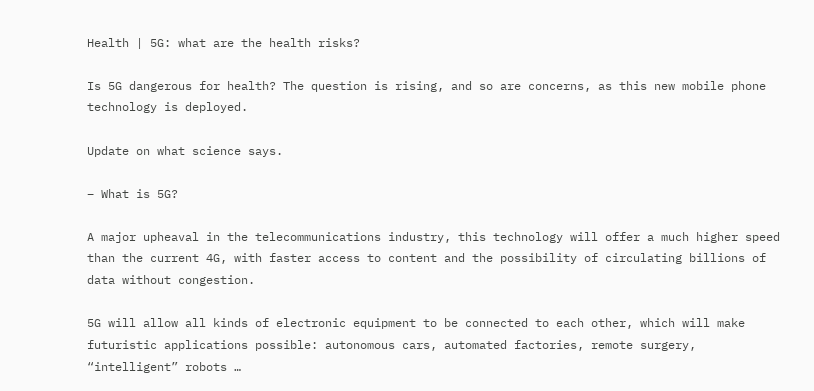Health | 5G: what are the health risks?

Is 5G dangerous for health? The question is rising, and so are concerns, as this new mobile phone technology is deployed.

Update on what science says.

– What is 5G?

A major upheaval in the telecommunications industry, this technology will offer a much higher speed than the current 4G, with faster access to content and the possibility of circulating billions of data without congestion.

5G will allow all kinds of electronic equipment to be connected to each other, which will make futuristic applications possible: autonomous cars, automated factories, remote surgery, “intelligent” robots …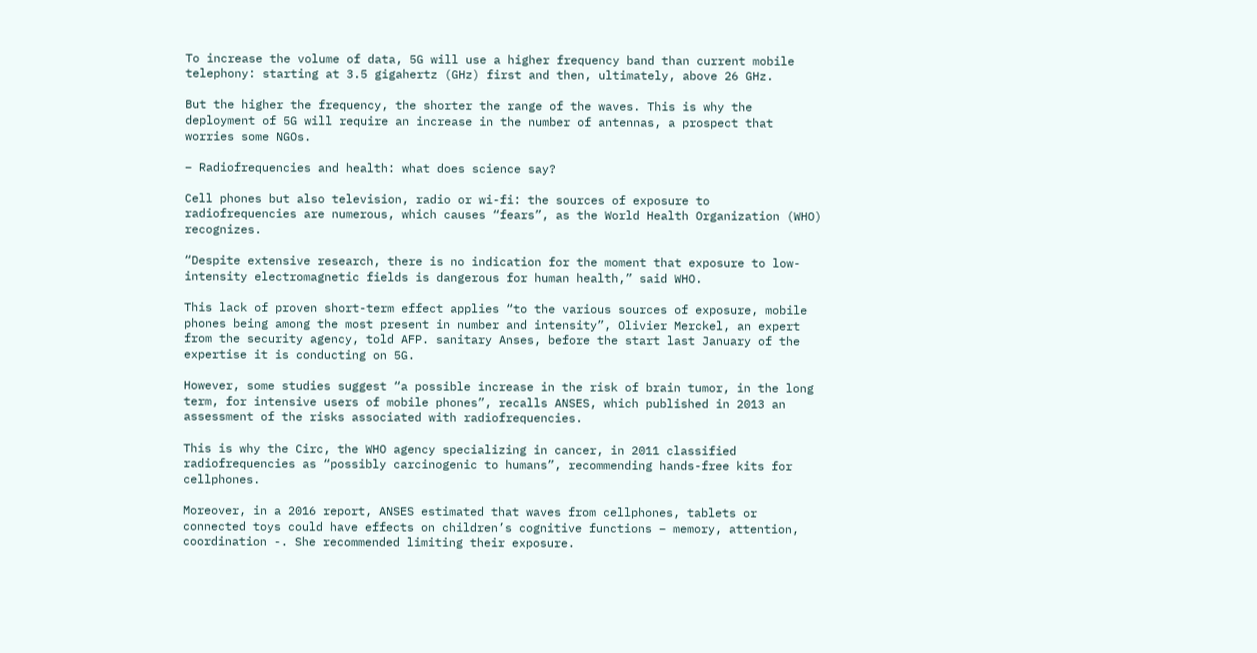To increase the volume of data, 5G will use a higher frequency band than current mobile telephony: starting at 3.5 gigahertz (GHz) first and then, ultimately, above 26 GHz.

But the higher the frequency, the shorter the range of the waves. This is why the deployment of 5G will require an increase in the number of antennas, a prospect that worries some NGOs.

– Radiofrequencies and health: what does science say?

Cell phones but also television, radio or wi-fi: the sources of exposure to radiofrequencies are numerous, which causes “fears”, as the World Health Organization (WHO) recognizes.

“Despite extensive research, there is no indication for the moment that exposure to low-intensity electromagnetic fields is dangerous for human health,” said WHO.

This lack of proven short-term effect applies “to the various sources of exposure, mobile phones being among the most present in number and intensity”, Olivier Merckel, an expert from the security agency, told AFP. sanitary Anses, before the start last January of the expertise it is conducting on 5G.

However, some studies suggest “a possible increase in the risk of brain tumor, in the long term, for intensive users of mobile phones”, recalls ANSES, which published in 2013 an assessment of the risks associated with radiofrequencies.

This is why the Circ, the WHO agency specializing in cancer, in 2011 classified radiofrequencies as “possibly carcinogenic to humans”, recommending hands-free kits for cellphones.

Moreover, in a 2016 report, ANSES estimated that waves from cellphones, tablets or connected toys could have effects on children’s cognitive functions – memory, attention, coordination -. She recommended limiting their exposure.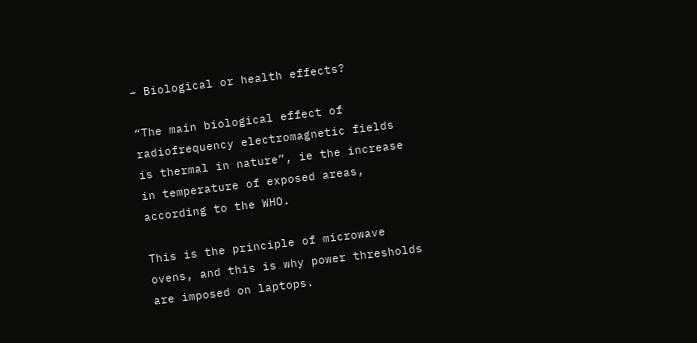– Biological or health effects?

“The main biological effect of radiofrequency electromagnetic fields is thermal in nature”, ie the increase in temperature of exposed areas, according to the WHO.

This is the principle of microwave ovens, and this is why power thresholds are imposed on laptops.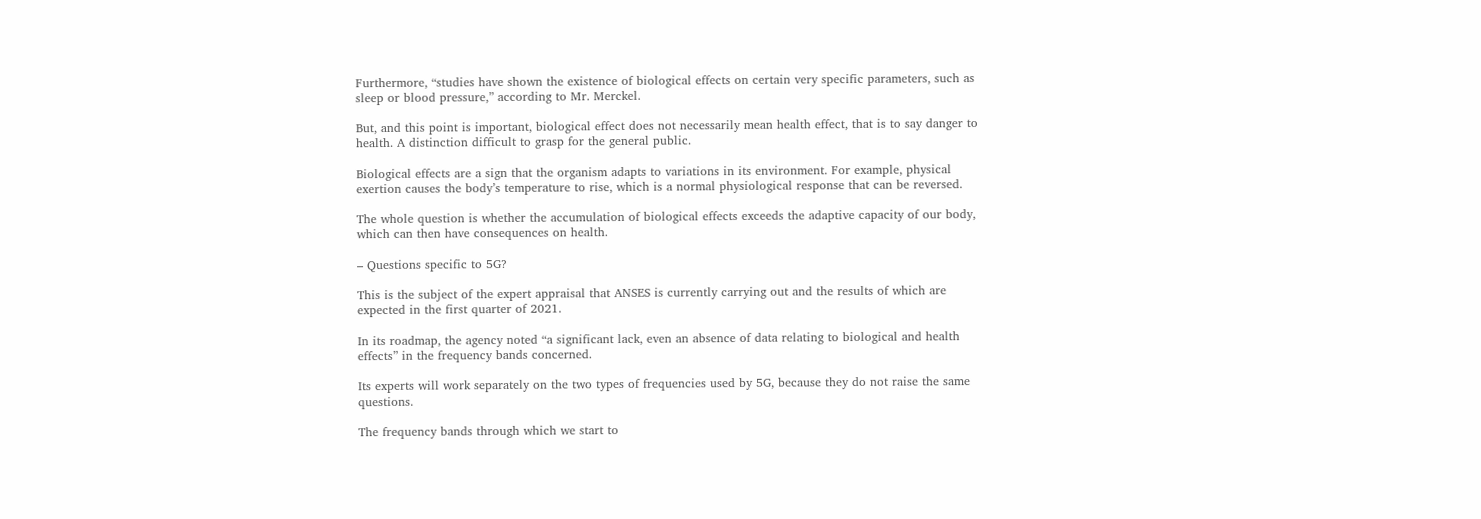Furthermore, “studies have shown the existence of biological effects on certain very specific parameters, such as sleep or blood pressure,” according to Mr. Merckel.

But, and this point is important, biological effect does not necessarily mean health effect, that is to say danger to health. A distinction difficult to grasp for the general public.

Biological effects are a sign that the organism adapts to variations in its environment. For example, physical exertion causes the body’s temperature to rise, which is a normal physiological response that can be reversed.

The whole question is whether the accumulation of biological effects exceeds the adaptive capacity of our body, which can then have consequences on health.

– Questions specific to 5G?

This is the subject of the expert appraisal that ANSES is currently carrying out and the results of which are expected in the first quarter of 2021.

In its roadmap, the agency noted “a significant lack, even an absence of data relating to biological and health effects” in the frequency bands concerned.

Its experts will work separately on the two types of frequencies used by 5G, because they do not raise the same questions.

The frequency bands through which we start to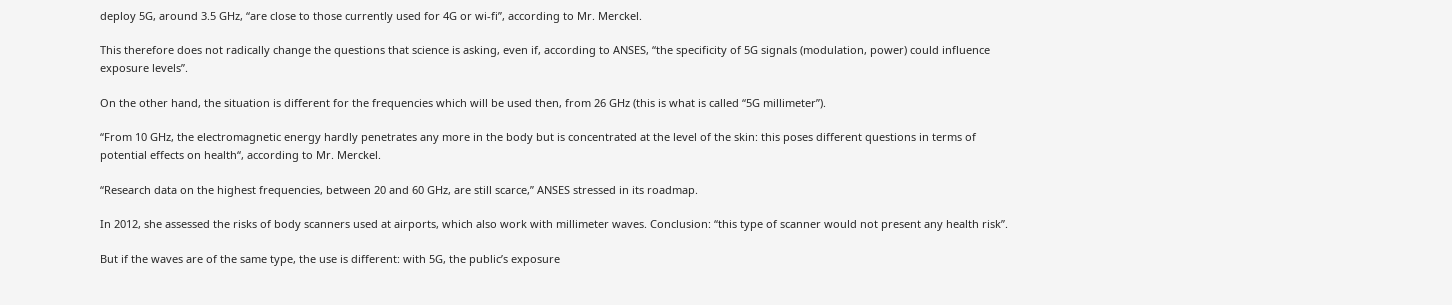deploy 5G, around 3.5 GHz, “are close to those currently used for 4G or wi-fi”, according to Mr. Merckel.

This therefore does not radically change the questions that science is asking, even if, according to ANSES, “the specificity of 5G signals (modulation, power) could influence exposure levels”.

On the other hand, the situation is different for the frequencies which will be used then, from 26 GHz (this is what is called “5G millimeter”).

“From 10 GHz, the electromagnetic energy hardly penetrates any more in the body but is concentrated at the level of the skin: this poses different questions in terms of potential effects on health“, according to Mr. Merckel.

“Research data on the highest frequencies, between 20 and 60 GHz, are still scarce,” ANSES stressed in its roadmap.

In 2012, she assessed the risks of body scanners used at airports, which also work with millimeter waves. Conclusion: “this type of scanner would not present any health risk”.

But if the waves are of the same type, the use is different: with 5G, the public’s exposure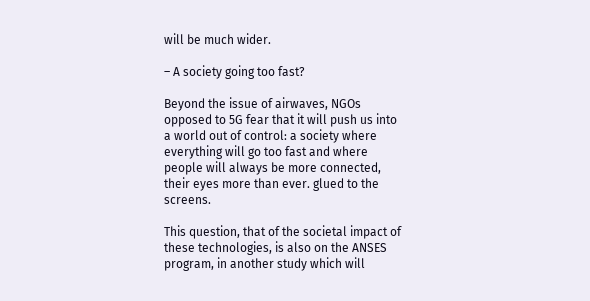will be much wider.

– A society going too fast?

Beyond the issue of airwaves, NGOs opposed to 5G fear that it will push us into a world out of control: a society where everything will go too fast and where people will always be more connected, their eyes more than ever. glued to the screens.

This question, that of the societal impact of these technologies, is also on the ANSES program, in another study which will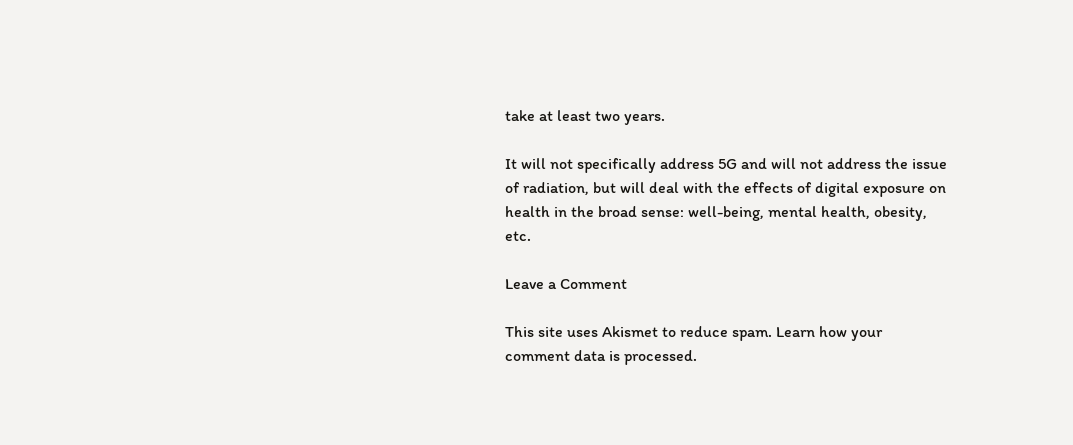take at least two years.

It will not specifically address 5G and will not address the issue of radiation, but will deal with the effects of digital exposure on health in the broad sense: well-being, mental health, obesity, etc.

Leave a Comment

This site uses Akismet to reduce spam. Learn how your comment data is processed.